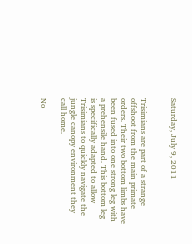Saturday, July 9, 2011


Trisimians are part of a strange offshoot from the main primate orders. Their two bottom limbs have been fused into one strong leg with a prehensile hand. This bottom leg is specifically adapted to allow Trisimians to quickly navigate the jungle canopy environment they call home.

No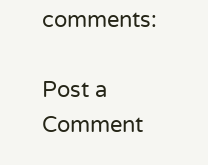comments:

Post a Comment